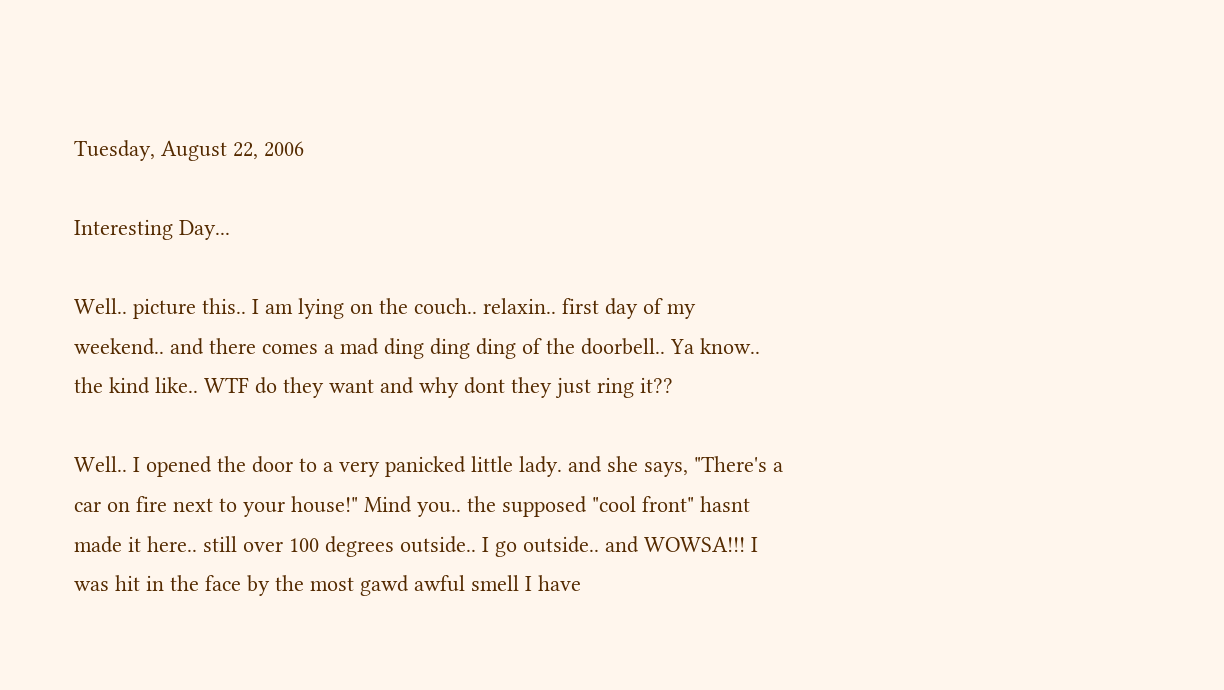Tuesday, August 22, 2006

Interesting Day...

Well.. picture this.. I am lying on the couch.. relaxin.. first day of my weekend.. and there comes a mad ding ding ding of the doorbell.. Ya know.. the kind like.. WTF do they want and why dont they just ring it??

Well.. I opened the door to a very panicked little lady. and she says, "There's a car on fire next to your house!" Mind you.. the supposed "cool front" hasnt made it here.. still over 100 degrees outside.. I go outside.. and WOWSA!!! I was hit in the face by the most gawd awful smell I have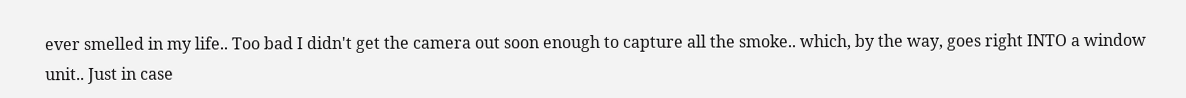ever smelled in my life.. Too bad I didn't get the camera out soon enough to capture all the smoke.. which, by the way, goes right INTO a window unit.. Just in case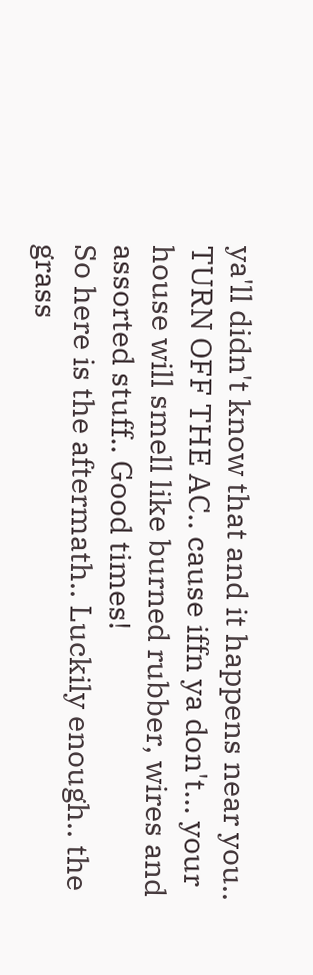ya'll didn't know that and it happens near you.. TURN OFF THE AC.. cause iffn ya don't... your house will smell like burned rubber, wires and assorted stuff.. Good times!
So here is the aftermath.. Luckily enough.. the grass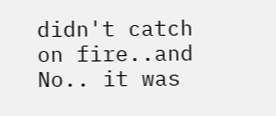didn't catch on fire..and No.. it was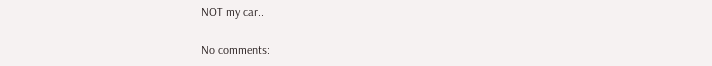NOT my car..

No comments: